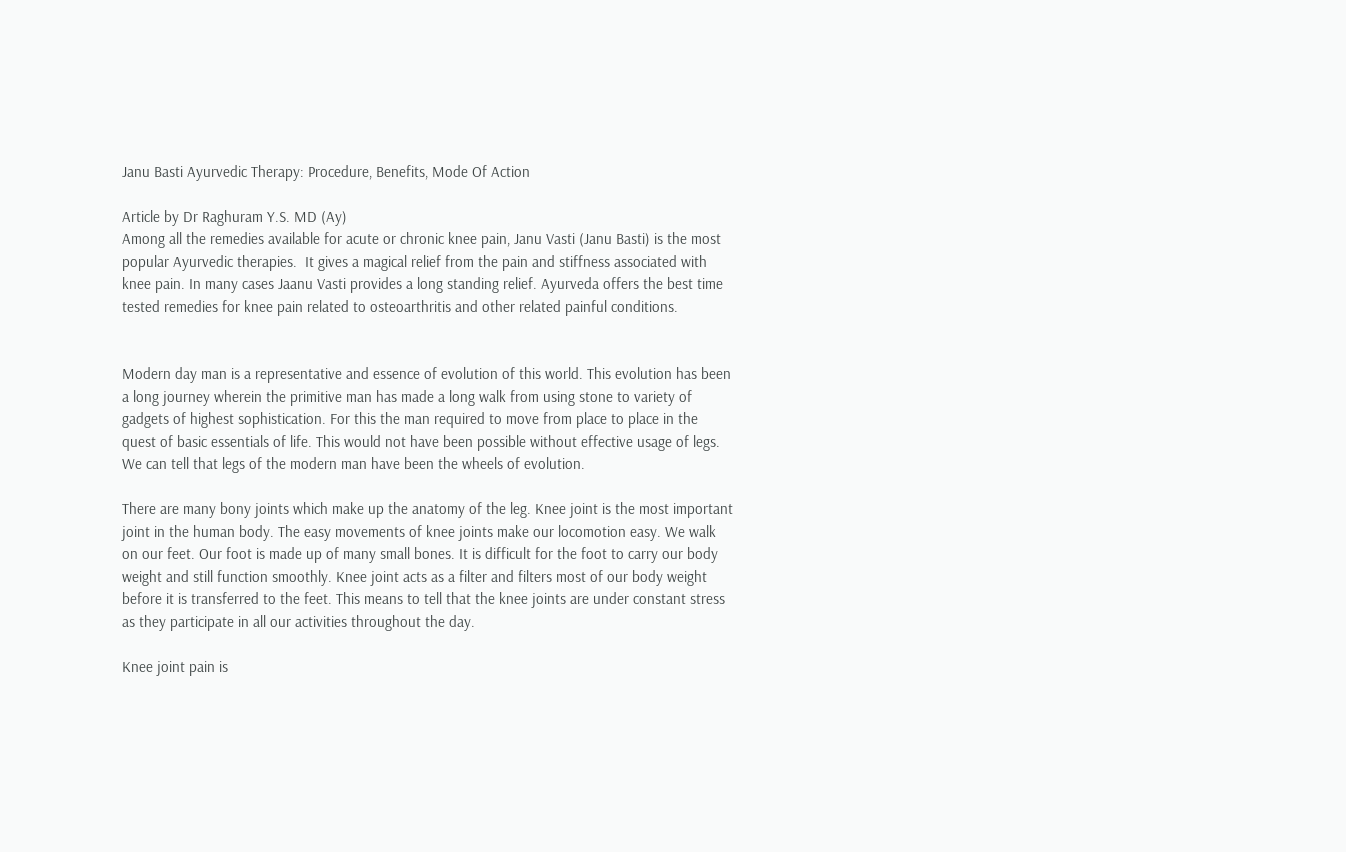Janu Basti Ayurvedic Therapy: Procedure, Benefits, Mode Of Action

Article by Dr Raghuram Y.S. MD (Ay)
Among all the remedies available for acute or chronic knee pain, Janu Vasti (Janu Basti) is the most popular Ayurvedic therapies.  It gives a magical relief from the pain and stiffness associated with knee pain. In many cases Jaanu Vasti provides a long standing relief. Ayurveda offers the best time tested remedies for knee pain related to osteoarthritis and other related painful conditions.


Modern day man is a representative and essence of evolution of this world. This evolution has been a long journey wherein the primitive man has made a long walk from using stone to variety of gadgets of highest sophistication. For this the man required to move from place to place in the quest of basic essentials of life. This would not have been possible without effective usage of legs. We can tell that legs of the modern man have been the wheels of evolution.

There are many bony joints which make up the anatomy of the leg. Knee joint is the most important joint in the human body. The easy movements of knee joints make our locomotion easy. We walk on our feet. Our foot is made up of many small bones. It is difficult for the foot to carry our body weight and still function smoothly. Knee joint acts as a filter and filters most of our body weight before it is transferred to the feet. This means to tell that the knee joints are under constant stress as they participate in all our activities throughout the day.

Knee joint pain is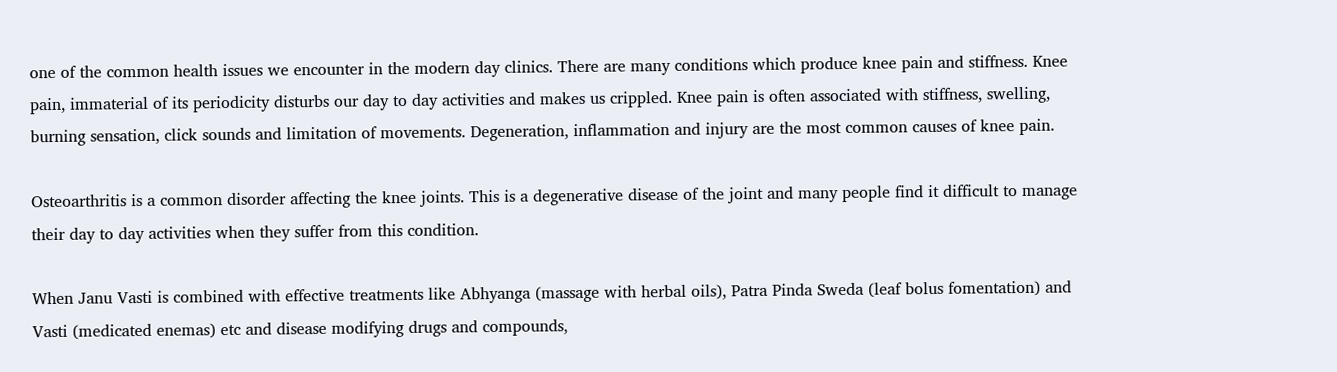one of the common health issues we encounter in the modern day clinics. There are many conditions which produce knee pain and stiffness. Knee pain, immaterial of its periodicity disturbs our day to day activities and makes us crippled. Knee pain is often associated with stiffness, swelling, burning sensation, click sounds and limitation of movements. Degeneration, inflammation and injury are the most common causes of knee pain.

Osteoarthritis is a common disorder affecting the knee joints. This is a degenerative disease of the joint and many people find it difficult to manage their day to day activities when they suffer from this condition.

When Janu Vasti is combined with effective treatments like Abhyanga (massage with herbal oils), Patra Pinda Sweda (leaf bolus fomentation) and Vasti (medicated enemas) etc and disease modifying drugs and compounds,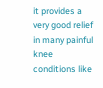it provides a very good relief in many painful knee conditions like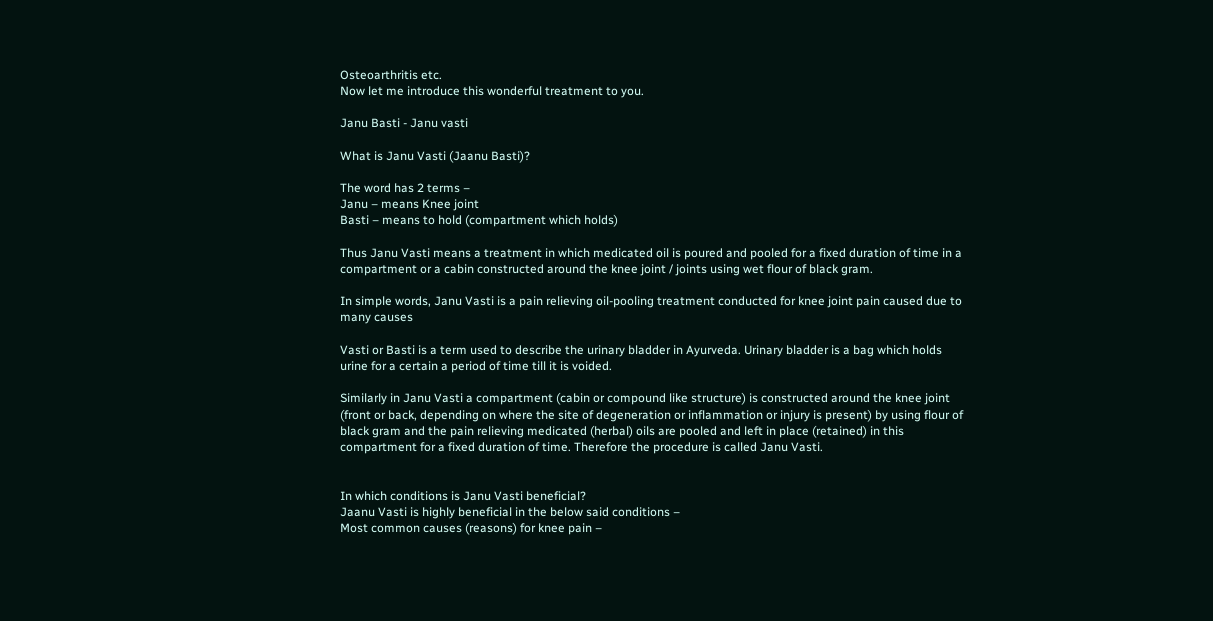Osteoarthritis etc.
Now let me introduce this wonderful treatment to you.

Janu Basti - Janu vasti

What is Janu Vasti (Jaanu Basti)?

The word has 2 terms –
Janu – means Knee joint
Basti – means to hold (compartment which holds)

Thus Janu Vasti means a treatment in which medicated oil is poured and pooled for a fixed duration of time in a compartment or a cabin constructed around the knee joint / joints using wet flour of black gram.

In simple words, Janu Vasti is a pain relieving oil-pooling treatment conducted for knee joint pain caused due to many causes

Vasti or Basti is a term used to describe the urinary bladder in Ayurveda. Urinary bladder is a bag which holds urine for a certain a period of time till it is voided.

Similarly in Janu Vasti a compartment (cabin or compound like structure) is constructed around the knee joint (front or back, depending on where the site of degeneration or inflammation or injury is present) by using flour of black gram and the pain relieving medicated (herbal) oils are pooled and left in place (retained) in this compartment for a fixed duration of time. Therefore the procedure is called Janu Vasti.


In which conditions is Janu Vasti beneficial?
Jaanu Vasti is highly beneficial in the below said conditions –
Most common causes (reasons) for knee pain –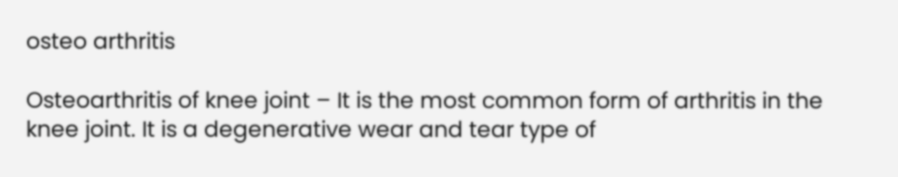osteo arthritis

Osteoarthritis of knee joint – It is the most common form of arthritis in the knee joint. It is a degenerative wear and tear type of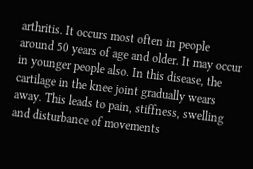arthritis. It occurs most often in people around 50 years of age and older. It may occur in younger people also. In this disease, the cartilage in the knee joint gradually wears away. This leads to pain, stiffness, swelling and disturbance of movements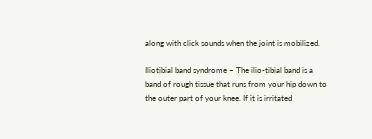along with click sounds when the joint is mobilized.

Iliotibial band syndrome – The ilio-tibial band is a band of rough tissue that runs from your hip down to the outer part of your knee. If it is irritated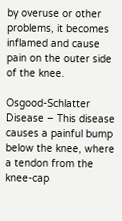by overuse or other problems, it becomes inflamed and cause pain on the outer side of the knee.

Osgood-Schlatter Disease – This disease causes a painful bump below the knee, where a tendon from the knee-cap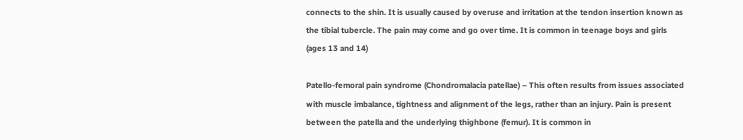connects to the shin. It is usually caused by overuse and irritation at the tendon insertion known as the tibial tubercle. The pain may come and go over time. It is common in teenage boys and girls (ages 13 and 14)

Patello-femoral pain syndrome (Chondromalacia patellae) – This often results from issues associated with muscle imbalance, tightness and alignment of the legs, rather than an injury. Pain is present between the patella and the underlying thighbone (femur). It is common in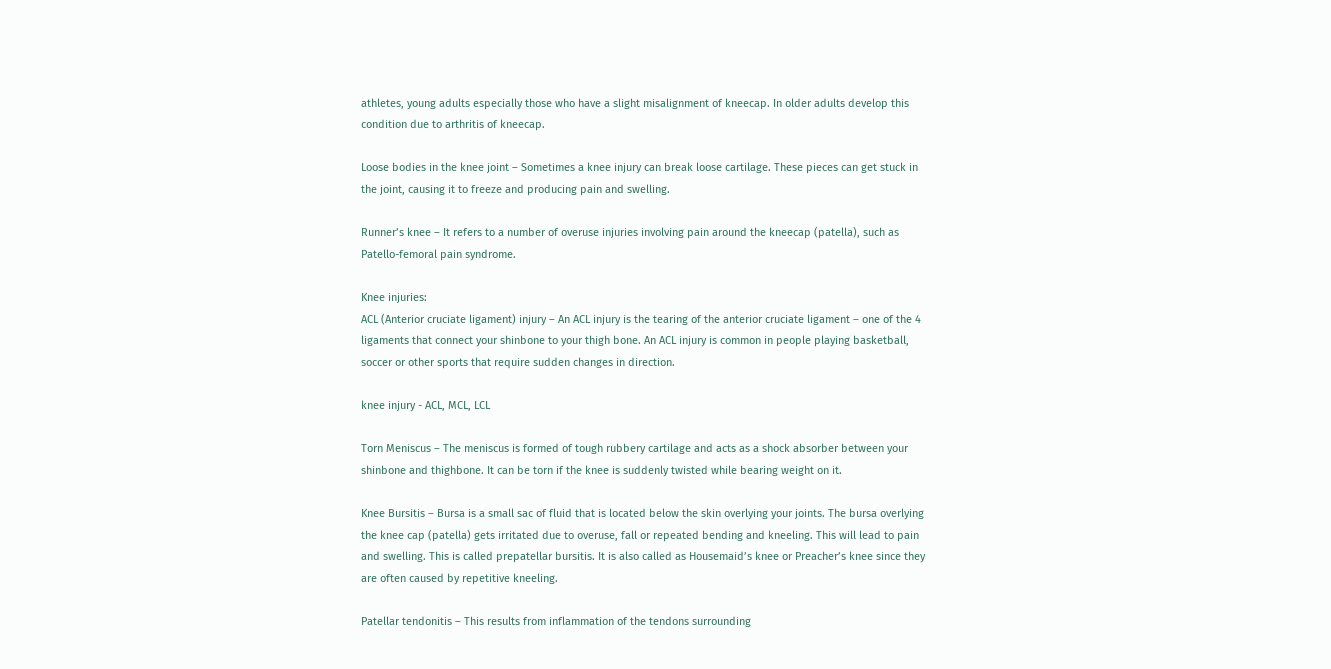athletes, young adults especially those who have a slight misalignment of kneecap. In older adults develop this condition due to arthritis of kneecap.

Loose bodies in the knee joint – Sometimes a knee injury can break loose cartilage. These pieces can get stuck in the joint, causing it to freeze and producing pain and swelling.

Runner’s knee – It refers to a number of overuse injuries involving pain around the kneecap (patella), such as Patello-femoral pain syndrome.

Knee injuries:
ACL (Anterior cruciate ligament) injury – An ACL injury is the tearing of the anterior cruciate ligament – one of the 4 ligaments that connect your shinbone to your thigh bone. An ACL injury is common in people playing basketball, soccer or other sports that require sudden changes in direction.

knee injury - ACL, MCL, LCL

Torn Meniscus – The meniscus is formed of tough rubbery cartilage and acts as a shock absorber between your shinbone and thighbone. It can be torn if the knee is suddenly twisted while bearing weight on it.

Knee Bursitis – Bursa is a small sac of fluid that is located below the skin overlying your joints. The bursa overlying the knee cap (patella) gets irritated due to overuse, fall or repeated bending and kneeling. This will lead to pain and swelling. This is called prepatellar bursitis. It is also called as Housemaid’s knee or Preacher’s knee since they are often caused by repetitive kneeling.

Patellar tendonitis – This results from inflammation of the tendons surrounding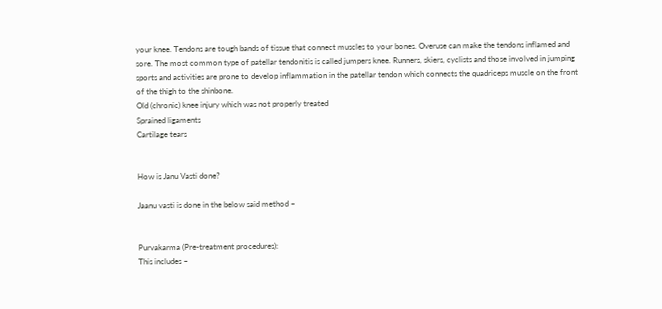your knee. Tendons are tough bands of tissue that connect muscles to your bones. Overuse can make the tendons inflamed and sore. The most common type of patellar tendonitis is called jumpers knee. Runners, skiers, cyclists and those involved in jumping sports and activities are prone to develop inflammation in the patellar tendon which connects the quadriceps muscle on the front of the thigh to the shinbone.
Old (chronic) knee injury which was not properly treated
Sprained ligaments
Cartilage tears


How is Janu Vasti done?

Jaanu vasti is done in the below said method –


Purvakarma (Pre-treatment procedures):
This includes –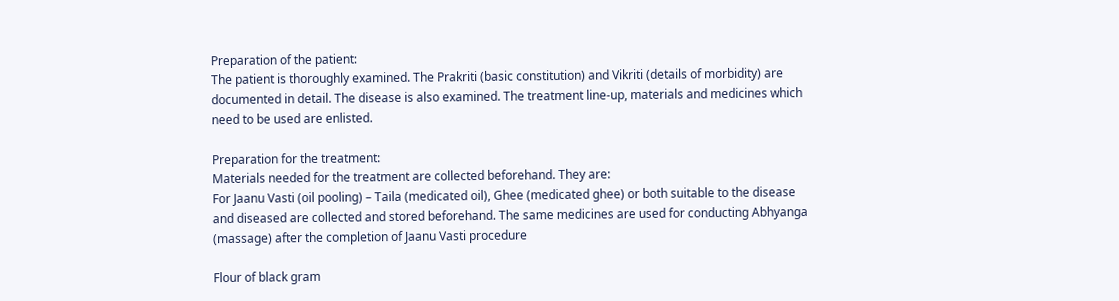Preparation of the patient:
The patient is thoroughly examined. The Prakriti (basic constitution) and Vikriti (details of morbidity) are documented in detail. The disease is also examined. The treatment line-up, materials and medicines which need to be used are enlisted.

Preparation for the treatment:
Materials needed for the treatment are collected beforehand. They are:
For Jaanu Vasti (oil pooling) – Taila (medicated oil), Ghee (medicated ghee) or both suitable to the disease and diseased are collected and stored beforehand. The same medicines are used for conducting Abhyanga (massage) after the completion of Jaanu Vasti procedure

Flour of black gram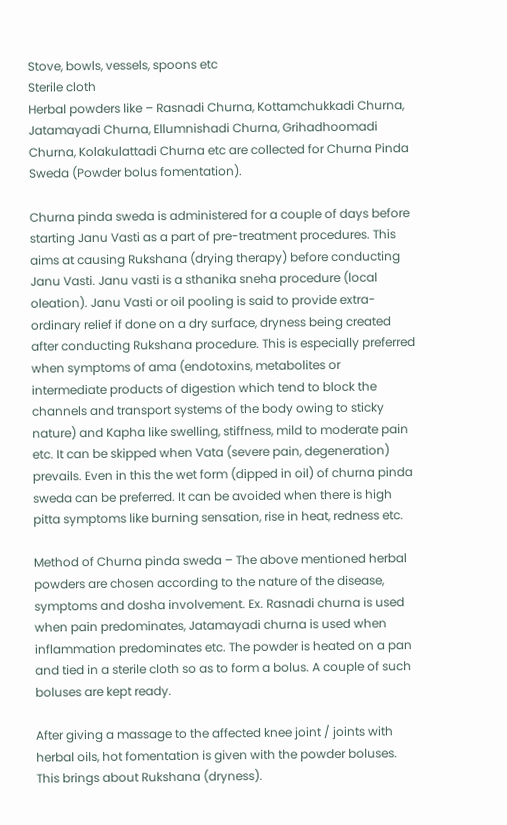Stove, bowls, vessels, spoons etc
Sterile cloth
Herbal powders like – Rasnadi Churna, Kottamchukkadi Churna, Jatamayadi Churna, Ellumnishadi Churna, Grihadhoomadi Churna, Kolakulattadi Churna etc are collected for Churna Pinda Sweda (Powder bolus fomentation).

Churna pinda sweda is administered for a couple of days before starting Janu Vasti as a part of pre-treatment procedures. This aims at causing Rukshana (drying therapy) before conducting Janu Vasti. Janu vasti is a sthanika sneha procedure (local oleation). Janu Vasti or oil pooling is said to provide extra-ordinary relief if done on a dry surface, dryness being created after conducting Rukshana procedure. This is especially preferred when symptoms of ama (endotoxins, metabolites or intermediate products of digestion which tend to block the channels and transport systems of the body owing to sticky nature) and Kapha like swelling, stiffness, mild to moderate pain etc. It can be skipped when Vata (severe pain, degeneration) prevails. Even in this the wet form (dipped in oil) of churna pinda sweda can be preferred. It can be avoided when there is high pitta symptoms like burning sensation, rise in heat, redness etc.

Method of Churna pinda sweda – The above mentioned herbal powders are chosen according to the nature of the disease, symptoms and dosha involvement. Ex. Rasnadi churna is used when pain predominates, Jatamayadi churna is used when inflammation predominates etc. The powder is heated on a pan and tied in a sterile cloth so as to form a bolus. A couple of such boluses are kept ready.

After giving a massage to the affected knee joint / joints with herbal oils, hot fomentation is given with the powder boluses. This brings about Rukshana (dryness).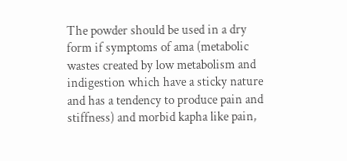The powder should be used in a dry form if symptoms of ama (metabolic wastes created by low metabolism and indigestion which have a sticky nature and has a tendency to produce pain and stiffness) and morbid kapha like pain,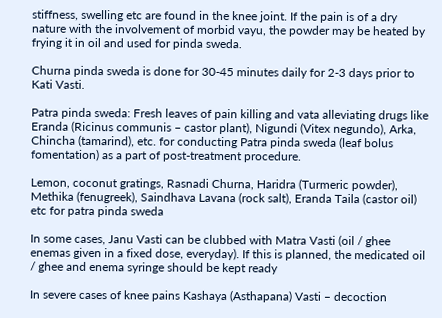stiffness, swelling etc are found in the knee joint. If the pain is of a dry nature with the involvement of morbid vayu, the powder may be heated by frying it in oil and used for pinda sweda.

Churna pinda sweda is done for 30-45 minutes daily for 2-3 days prior to Kati Vasti.

Patra pinda sweda: Fresh leaves of pain killing and vata alleviating drugs like Eranda (Ricinus communis – castor plant), Nigundi (Vitex negundo), Arka, Chincha (tamarind), etc. for conducting Patra pinda sweda (leaf bolus fomentation) as a part of post-treatment procedure.

Lemon, coconut gratings, Rasnadi Churna, Haridra (Turmeric powder), Methika (fenugreek), Saindhava Lavana (rock salt), Eranda Taila (castor oil) etc for patra pinda sweda

In some cases, Janu Vasti can be clubbed with Matra Vasti (oil / ghee enemas given in a fixed dose, everyday). If this is planned, the medicated oil / ghee and enema syringe should be kept ready

In severe cases of knee pains Kashaya (Asthapana) Vasti – decoction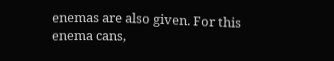enemas are also given. For this enema cans,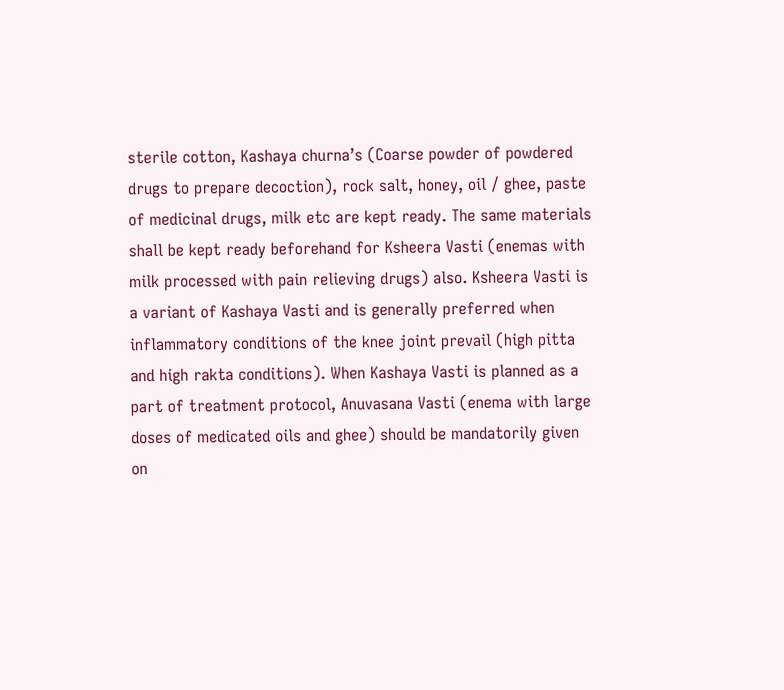sterile cotton, Kashaya churna’s (Coarse powder of powdered drugs to prepare decoction), rock salt, honey, oil / ghee, paste of medicinal drugs, milk etc are kept ready. The same materials shall be kept ready beforehand for Ksheera Vasti (enemas with milk processed with pain relieving drugs) also. Ksheera Vasti is a variant of Kashaya Vasti and is generally preferred when inflammatory conditions of the knee joint prevail (high pitta and high rakta conditions). When Kashaya Vasti is planned as a part of treatment protocol, Anuvasana Vasti (enema with large doses of medicated oils and ghee) should be mandatorily given on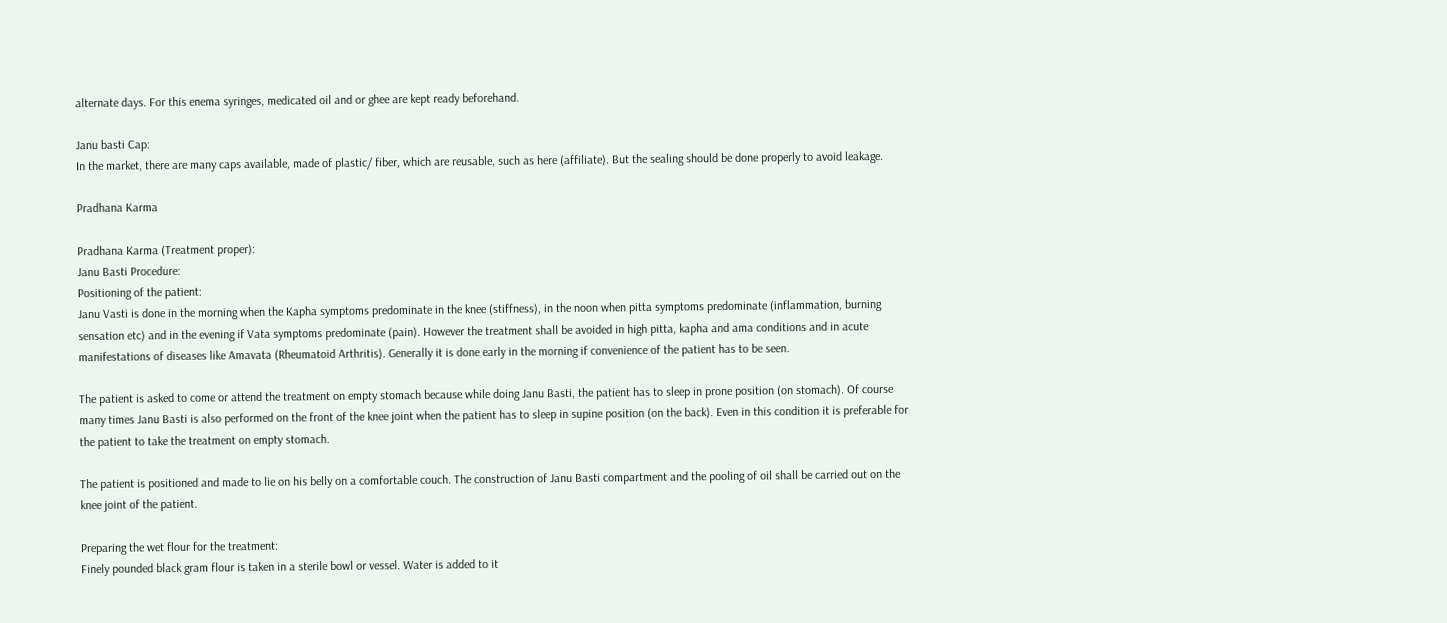alternate days. For this enema syringes, medicated oil and or ghee are kept ready beforehand.

Janu basti Cap:
In the market, there are many caps available, made of plastic/ fiber, which are reusable, such as here (affiliate). But the sealing should be done properly to avoid leakage.

Pradhana Karma

Pradhana Karma (Treatment proper):
Janu Basti Procedure:
Positioning of the patient:
Janu Vasti is done in the morning when the Kapha symptoms predominate in the knee (stiffness), in the noon when pitta symptoms predominate (inflammation, burning sensation etc) and in the evening if Vata symptoms predominate (pain). However the treatment shall be avoided in high pitta, kapha and ama conditions and in acute manifestations of diseases like Amavata (Rheumatoid Arthritis). Generally it is done early in the morning if convenience of the patient has to be seen.

The patient is asked to come or attend the treatment on empty stomach because while doing Janu Basti, the patient has to sleep in prone position (on stomach). Of course many times Janu Basti is also performed on the front of the knee joint when the patient has to sleep in supine position (on the back). Even in this condition it is preferable for the patient to take the treatment on empty stomach.

The patient is positioned and made to lie on his belly on a comfortable couch. The construction of Janu Basti compartment and the pooling of oil shall be carried out on the knee joint of the patient.

Preparing the wet flour for the treatment:
Finely pounded black gram flour is taken in a sterile bowl or vessel. Water is added to it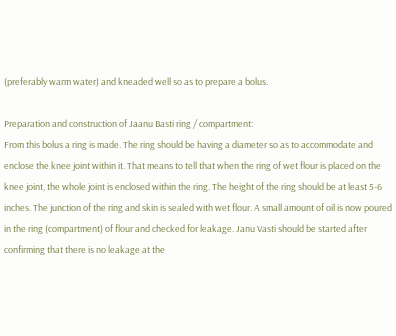(preferably warm water) and kneaded well so as to prepare a bolus.

Preparation and construction of Jaanu Basti ring / compartment:
From this bolus a ring is made. The ring should be having a diameter so as to accommodate and enclose the knee joint within it. That means to tell that when the ring of wet flour is placed on the knee joint, the whole joint is enclosed within the ring. The height of the ring should be at least 5-6 inches. The junction of the ring and skin is sealed with wet flour. A small amount of oil is now poured in the ring (compartment) of flour and checked for leakage. Janu Vasti should be started after confirming that there is no leakage at the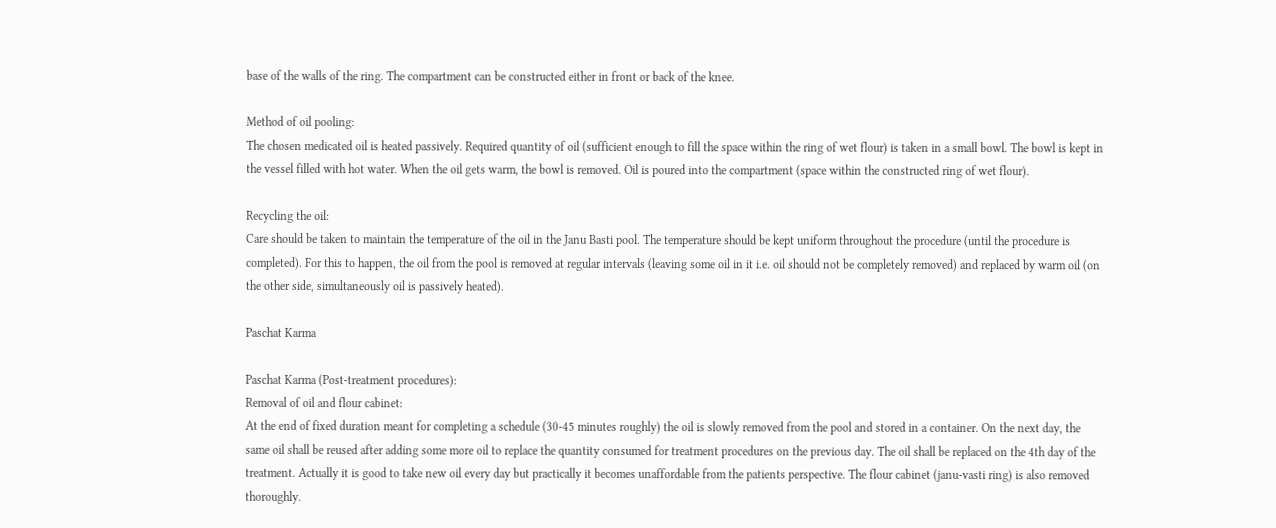base of the walls of the ring. The compartment can be constructed either in front or back of the knee.

Method of oil pooling:
The chosen medicated oil is heated passively. Required quantity of oil (sufficient enough to fill the space within the ring of wet flour) is taken in a small bowl. The bowl is kept in the vessel filled with hot water. When the oil gets warm, the bowl is removed. Oil is poured into the compartment (space within the constructed ring of wet flour).

Recycling the oil:
Care should be taken to maintain the temperature of the oil in the Janu Basti pool. The temperature should be kept uniform throughout the procedure (until the procedure is completed). For this to happen, the oil from the pool is removed at regular intervals (leaving some oil in it i.e. oil should not be completely removed) and replaced by warm oil (on the other side, simultaneously oil is passively heated).

Paschat Karma

Paschat Karma (Post-treatment procedures):
Removal of oil and flour cabinet:
At the end of fixed duration meant for completing a schedule (30-45 minutes roughly) the oil is slowly removed from the pool and stored in a container. On the next day, the same oil shall be reused after adding some more oil to replace the quantity consumed for treatment procedures on the previous day. The oil shall be replaced on the 4th day of the treatment. Actually it is good to take new oil every day but practically it becomes unaffordable from the patients perspective. The flour cabinet (janu-vasti ring) is also removed thoroughly.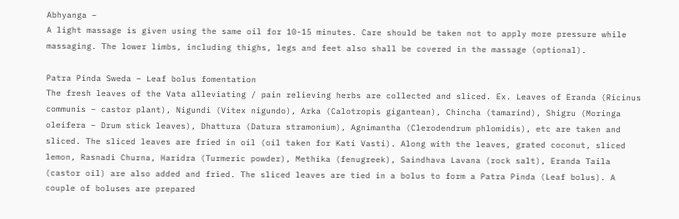Abhyanga –
A light massage is given using the same oil for 10-15 minutes. Care should be taken not to apply more pressure while massaging. The lower limbs, including thighs, legs and feet also shall be covered in the massage (optional).

Patra Pinda Sweda – Leaf bolus fomentation
The fresh leaves of the Vata alleviating / pain relieving herbs are collected and sliced. Ex. Leaves of Eranda (Ricinus communis – castor plant), Nigundi (Vitex nigundo), Arka (Calotropis gigantean), Chincha (tamarind), Shigru (Moringa oleifera – Drum stick leaves), Dhattura (Datura stramonium), Agnimantha (Clerodendrum phlomidis), etc are taken and sliced. The sliced leaves are fried in oil (oil taken for Kati Vasti). Along with the leaves, grated coconut, sliced lemon, Rasnadi Churna, Haridra (Turmeric powder), Methika (fenugreek), Saindhava Lavana (rock salt), Eranda Taila (castor oil) are also added and fried. The sliced leaves are tied in a bolus to form a Patra Pinda (Leaf bolus). A couple of boluses are prepared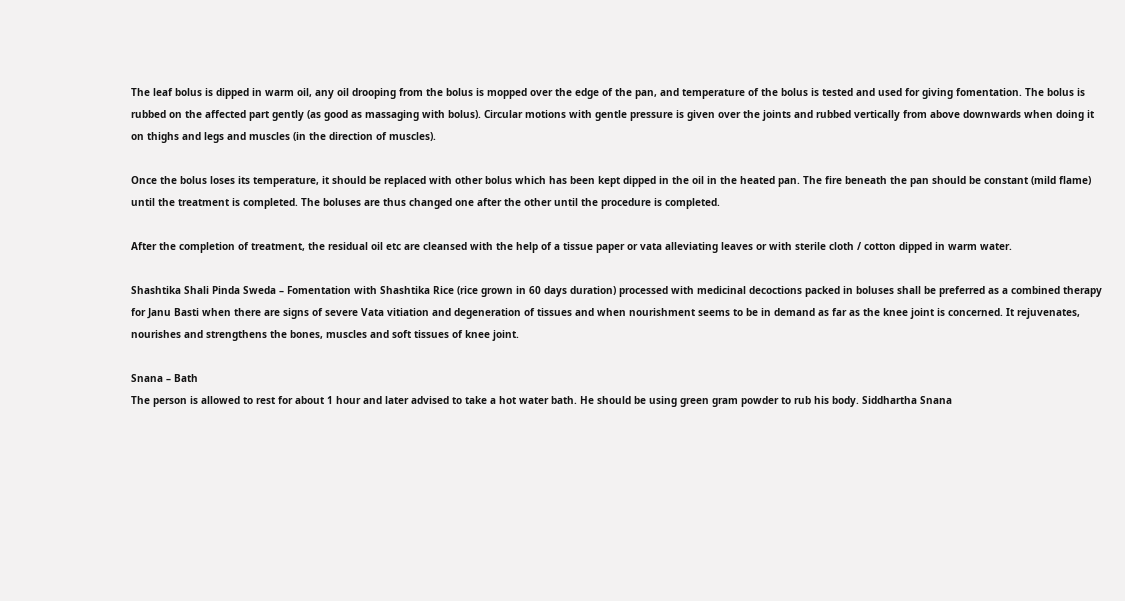The leaf bolus is dipped in warm oil, any oil drooping from the bolus is mopped over the edge of the pan, and temperature of the bolus is tested and used for giving fomentation. The bolus is rubbed on the affected part gently (as good as massaging with bolus). Circular motions with gentle pressure is given over the joints and rubbed vertically from above downwards when doing it on thighs and legs and muscles (in the direction of muscles).

Once the bolus loses its temperature, it should be replaced with other bolus which has been kept dipped in the oil in the heated pan. The fire beneath the pan should be constant (mild flame) until the treatment is completed. The boluses are thus changed one after the other until the procedure is completed.

After the completion of treatment, the residual oil etc are cleansed with the help of a tissue paper or vata alleviating leaves or with sterile cloth / cotton dipped in warm water.

Shashtika Shali Pinda Sweda – Fomentation with Shashtika Rice (rice grown in 60 days duration) processed with medicinal decoctions packed in boluses shall be preferred as a combined therapy for Janu Basti when there are signs of severe Vata vitiation and degeneration of tissues and when nourishment seems to be in demand as far as the knee joint is concerned. It rejuvenates, nourishes and strengthens the bones, muscles and soft tissues of knee joint.

Snana – Bath
The person is allowed to rest for about 1 hour and later advised to take a hot water bath. He should be using green gram powder to rub his body. Siddhartha Snana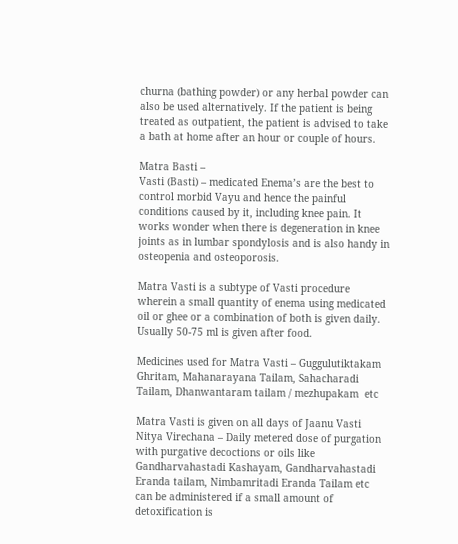churna (bathing powder) or any herbal powder can also be used alternatively. If the patient is being treated as outpatient, the patient is advised to take a bath at home after an hour or couple of hours.

Matra Basti –
Vasti (Basti) – medicated Enema’s are the best to control morbid Vayu and hence the painful conditions caused by it, including knee pain. It works wonder when there is degeneration in knee joints as in lumbar spondylosis and is also handy in osteopenia and osteoporosis.

Matra Vasti is a subtype of Vasti procedure wherein a small quantity of enema using medicated oil or ghee or a combination of both is given daily. Usually 50-75 ml is given after food.

Medicines used for Matra Vasti – Guggulutiktakam Ghritam, Mahanarayana Tailam, Sahacharadi Tailam, Dhanwantaram tailam / mezhupakam  etc

Matra Vasti is given on all days of Jaanu Vasti
Nitya Virechana – Daily metered dose of purgation with purgative decoctions or oils like Gandharvahastadi Kashayam, Gandharvahastadi Eranda tailam, Nimbamritadi Eranda Tailam etc can be administered if a small amount of detoxification is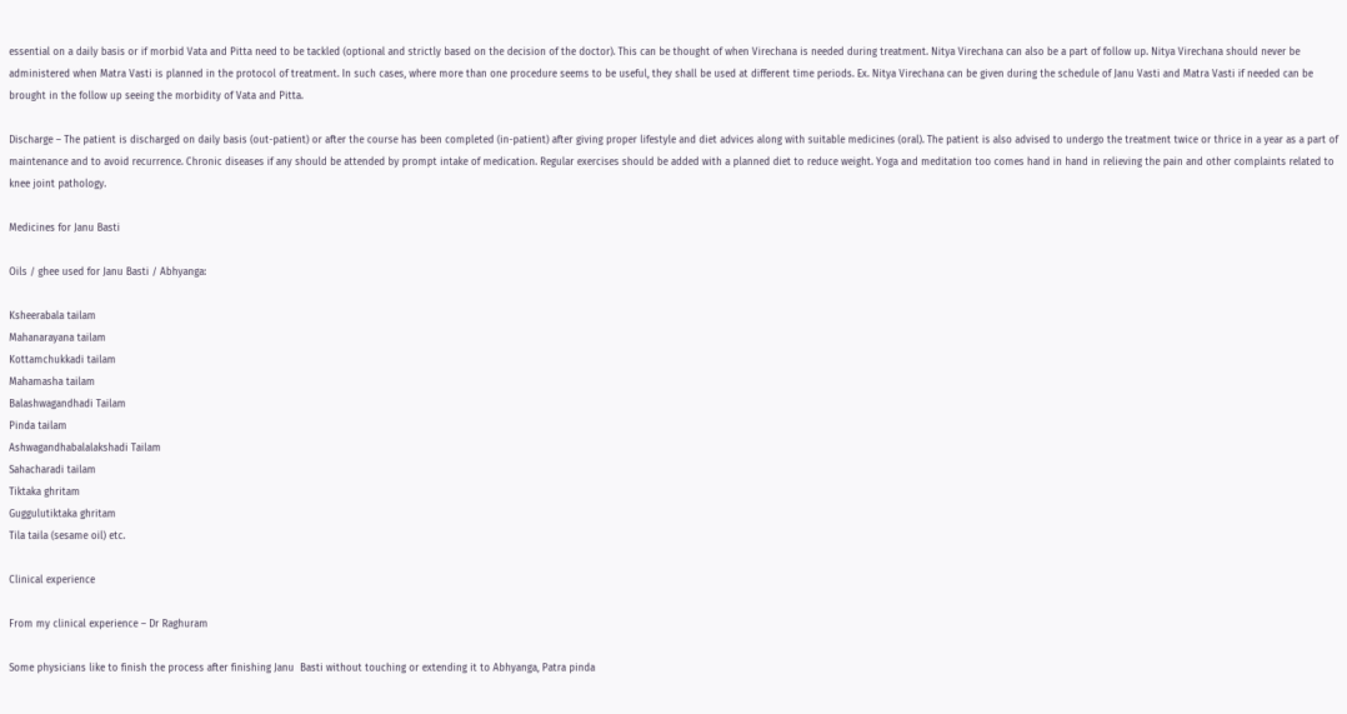essential on a daily basis or if morbid Vata and Pitta need to be tackled (optional and strictly based on the decision of the doctor). This can be thought of when Virechana is needed during treatment. Nitya Virechana can also be a part of follow up. Nitya Virechana should never be administered when Matra Vasti is planned in the protocol of treatment. In such cases, where more than one procedure seems to be useful, they shall be used at different time periods. Ex. Nitya Virechana can be given during the schedule of Janu Vasti and Matra Vasti if needed can be brought in the follow up seeing the morbidity of Vata and Pitta.

Discharge – The patient is discharged on daily basis (out-patient) or after the course has been completed (in-patient) after giving proper lifestyle and diet advices along with suitable medicines (oral). The patient is also advised to undergo the treatment twice or thrice in a year as a part of maintenance and to avoid recurrence. Chronic diseases if any should be attended by prompt intake of medication. Regular exercises should be added with a planned diet to reduce weight. Yoga and meditation too comes hand in hand in relieving the pain and other complaints related to knee joint pathology.

Medicines for Janu Basti

Oils / ghee used for Janu Basti / Abhyanga:

Ksheerabala tailam
Mahanarayana tailam
Kottamchukkadi tailam
Mahamasha tailam
Balashwagandhadi Tailam
Pinda tailam
Ashwagandhabalalakshadi Tailam
Sahacharadi tailam
Tiktaka ghritam
Guggulutiktaka ghritam
Tila taila (sesame oil) etc.

Clinical experience

From my clinical experience – Dr Raghuram

Some physicians like to finish the process after finishing Janu  Basti without touching or extending it to Abhyanga, Patra pinda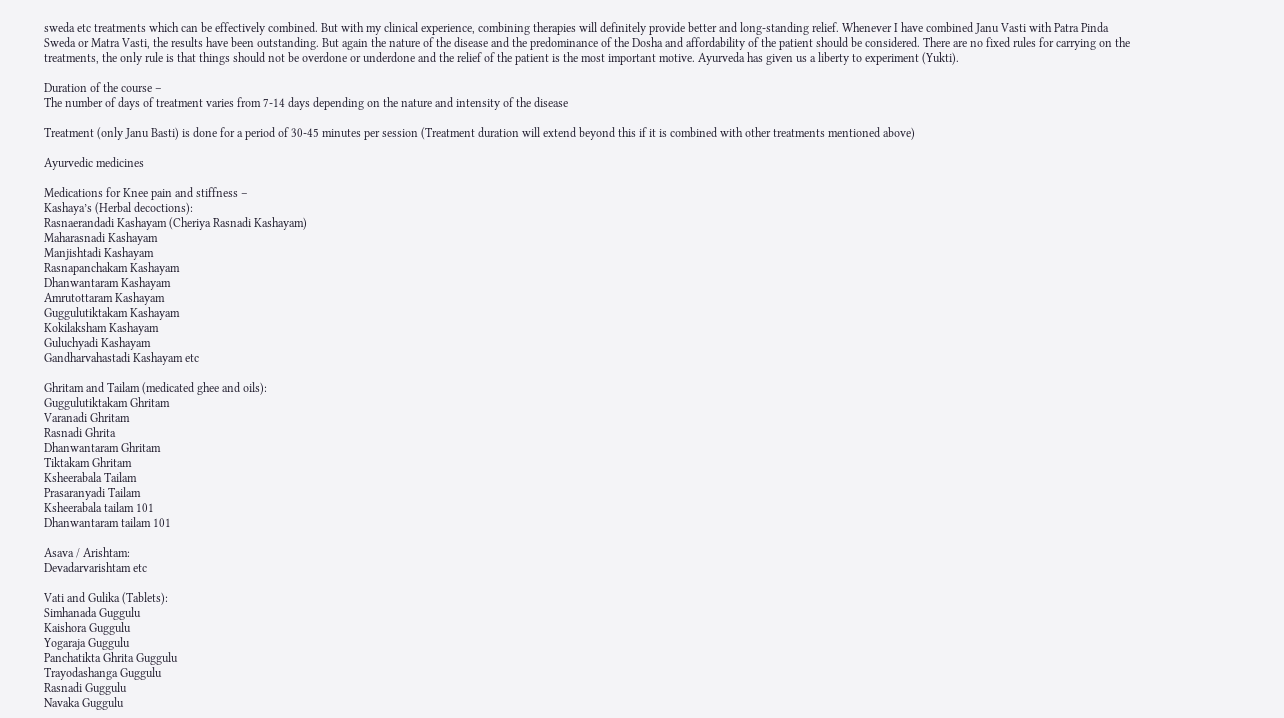sweda etc treatments which can be effectively combined. But with my clinical experience, combining therapies will definitely provide better and long-standing relief. Whenever I have combined Janu Vasti with Patra Pinda Sweda or Matra Vasti, the results have been outstanding. But again the nature of the disease and the predominance of the Dosha and affordability of the patient should be considered. There are no fixed rules for carrying on the treatments, the only rule is that things should not be overdone or underdone and the relief of the patient is the most important motive. Ayurveda has given us a liberty to experiment (Yukti).

Duration of the course –
The number of days of treatment varies from 7-14 days depending on the nature and intensity of the disease

Treatment (only Janu Basti) is done for a period of 30-45 minutes per session (Treatment duration will extend beyond this if it is combined with other treatments mentioned above)

Ayurvedic medicines

Medications for Knee pain and stiffness –
Kashaya’s (Herbal decoctions):
Rasnaerandadi Kashayam (Cheriya Rasnadi Kashayam)
Maharasnadi Kashayam
Manjishtadi Kashayam
Rasnapanchakam Kashayam
Dhanwantaram Kashayam
Amrutottaram Kashayam
Guggulutiktakam Kashayam
Kokilaksham Kashayam
Guluchyadi Kashayam
Gandharvahastadi Kashayam etc

Ghritam and Tailam (medicated ghee and oils):
Guggulutiktakam Ghritam
Varanadi Ghritam
Rasnadi Ghrita
Dhanwantaram Ghritam
Tiktakam Ghritam
Ksheerabala Tailam
Prasaranyadi Tailam
Ksheerabala tailam 101
Dhanwantaram tailam 101

Asava / Arishtam:
Devadarvarishtam etc

Vati and Gulika (Tablets):
Simhanada Guggulu
Kaishora Guggulu
Yogaraja Guggulu
Panchatikta Ghrita Guggulu
Trayodashanga Guggulu
Rasnadi Guggulu
Navaka Guggulu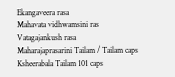Ekangaveera rasa
Mahavata vidhwamsini ras
Vatagajankush rasa
Maharajaprasarini Tailam / Tailam caps
Ksheerabala Tailam 101 caps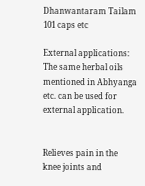Dhanwantaram Tailam 101 caps etc

External applications:
The same herbal oils mentioned in Abhyanga etc. can be used for external application.


Relieves pain in the knee joints and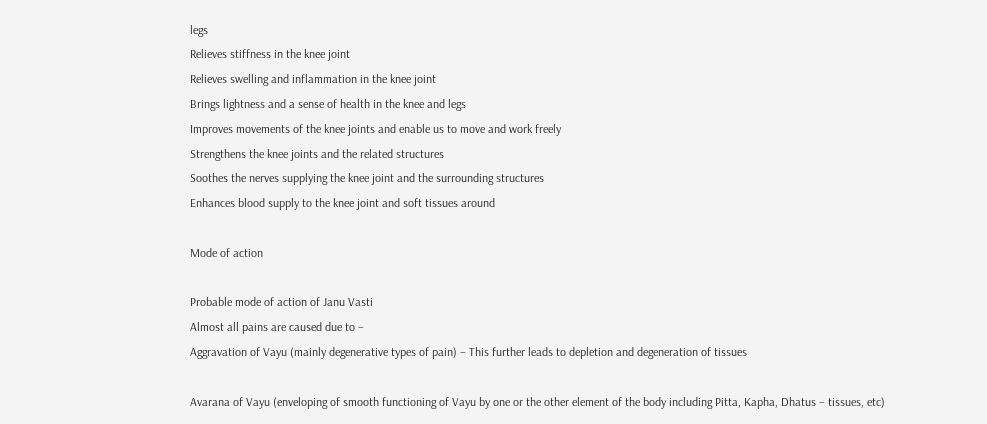legs
Relieves stiffness in the knee joint
Relieves swelling and inflammation in the knee joint
Brings lightness and a sense of health in the knee and legs
Improves movements of the knee joints and enable us to move and work freely
Strengthens the knee joints and the related structures
Soothes the nerves supplying the knee joint and the surrounding structures
Enhances blood supply to the knee joint and soft tissues around

Mode of action

Probable mode of action of Janu Vasti
Almost all pains are caused due to –
Aggravation of Vayu (mainly degenerative types of pain) – This further leads to depletion and degeneration of tissues

Avarana of Vayu (enveloping of smooth functioning of Vayu by one or the other element of the body including Pitta, Kapha, Dhatus – tissues, etc)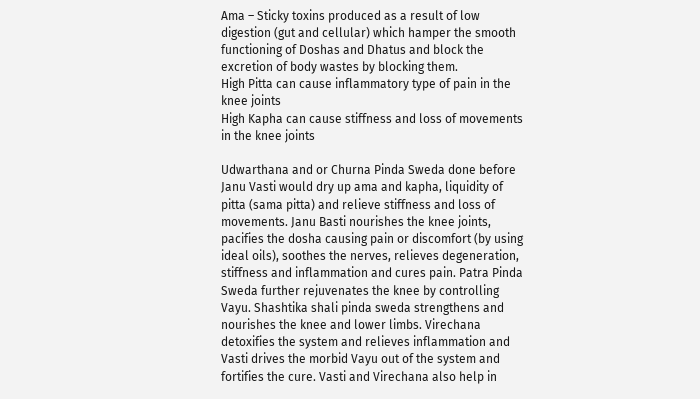Ama – Sticky toxins produced as a result of low digestion (gut and cellular) which hamper the smooth functioning of Doshas and Dhatus and block the excretion of body wastes by blocking them.
High Pitta can cause inflammatory type of pain in the knee joints
High Kapha can cause stiffness and loss of movements in the knee joints

Udwarthana and or Churna Pinda Sweda done before Janu Vasti would dry up ama and kapha, liquidity of pitta (sama pitta) and relieve stiffness and loss of movements. Janu Basti nourishes the knee joints, pacifies the dosha causing pain or discomfort (by using ideal oils), soothes the nerves, relieves degeneration, stiffness and inflammation and cures pain. Patra Pinda Sweda further rejuvenates the knee by controlling Vayu. Shashtika shali pinda sweda strengthens and nourishes the knee and lower limbs. Virechana detoxifies the system and relieves inflammation and Vasti drives the morbid Vayu out of the system and fortifies the cure. Vasti and Virechana also help in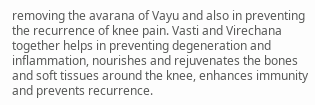removing the avarana of Vayu and also in preventing the recurrence of knee pain. Vasti and Virechana together helps in preventing degeneration and inflammation, nourishes and rejuvenates the bones and soft tissues around the knee, enhances immunity and prevents recurrence.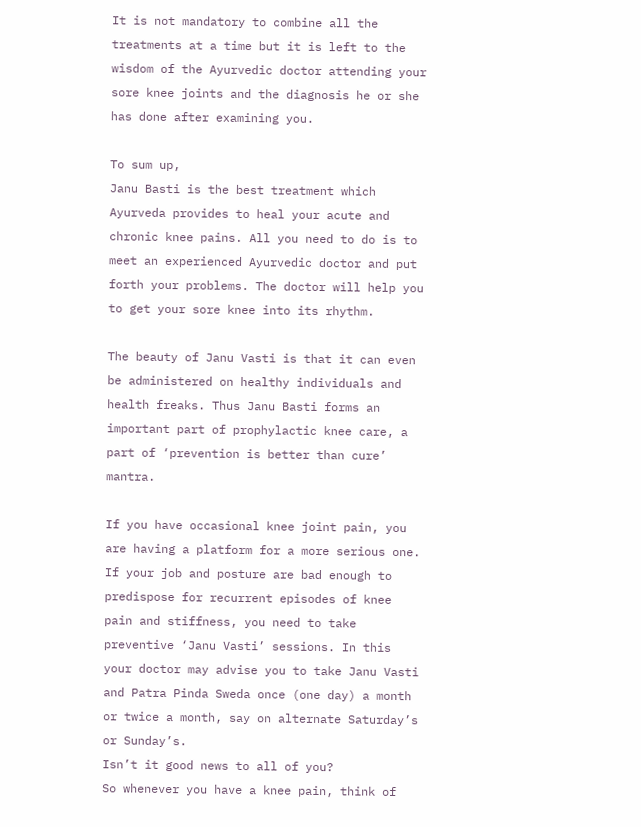It is not mandatory to combine all the treatments at a time but it is left to the wisdom of the Ayurvedic doctor attending your sore knee joints and the diagnosis he or she has done after examining you.

To sum up,
Janu Basti is the best treatment which Ayurveda provides to heal your acute and chronic knee pains. All you need to do is to meet an experienced Ayurvedic doctor and put forth your problems. The doctor will help you to get your sore knee into its rhythm.

The beauty of Janu Vasti is that it can even be administered on healthy individuals and health freaks. Thus Janu Basti forms an important part of prophylactic knee care, a part of ‘prevention is better than cure’ mantra.

If you have occasional knee joint pain, you are having a platform for a more serious one. If your job and posture are bad enough to predispose for recurrent episodes of knee pain and stiffness, you need to take preventive ‘Janu Vasti’ sessions. In this your doctor may advise you to take Janu Vasti and Patra Pinda Sweda once (one day) a month or twice a month, say on alternate Saturday’s or Sunday’s.
Isn’t it good news to all of you?
So whenever you have a knee pain, think of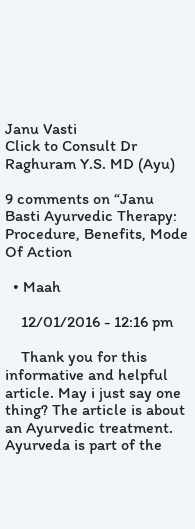Janu Vasti
Click to Consult Dr Raghuram Y.S. MD (Ayu)

9 comments on “Janu Basti Ayurvedic Therapy: Procedure, Benefits, Mode Of Action

  • Maah

    12/01/2016 - 12:16 pm

    Thank you for this informative and helpful article. May i just say one thing? The article is about an Ayurvedic treatment. Ayurveda is part of the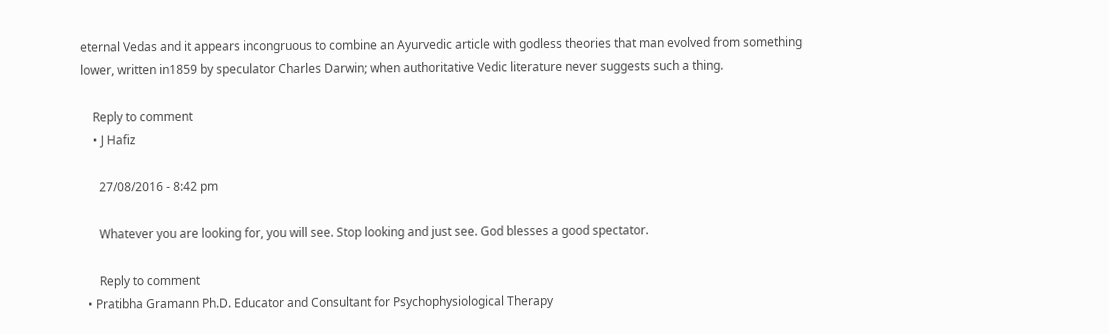eternal Vedas and it appears incongruous to combine an Ayurvedic article with godless theories that man evolved from something lower, written in1859 by speculator Charles Darwin; when authoritative Vedic literature never suggests such a thing.

    Reply to comment
    • J Hafiz

      27/08/2016 - 8:42 pm

      Whatever you are looking for, you will see. Stop looking and just see. God blesses a good spectator.

      Reply to comment
  • Pratibha Gramann Ph.D. Educator and Consultant for Psychophysiological Therapy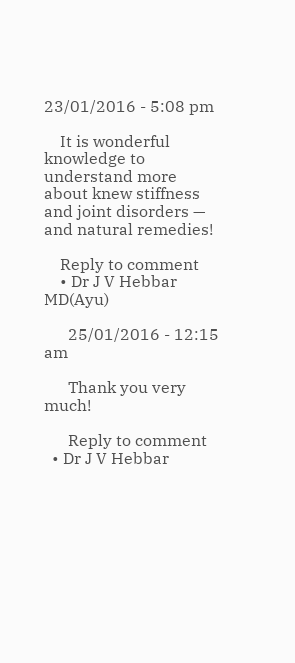23/01/2016 - 5:08 pm

    It is wonderful knowledge to understand more about knew stiffness and joint disorders — and natural remedies!

    Reply to comment
    • Dr J V Hebbar MD(Ayu)

      25/01/2016 - 12:15 am

      Thank you very much!

      Reply to comment
  • Dr J V Hebbar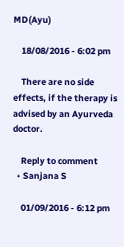MD(Ayu)

    18/08/2016 - 6:02 pm

    There are no side effects, if the therapy is advised by an Ayurveda doctor.

    Reply to comment
  • Sanjana S

    01/09/2016 - 6:12 pm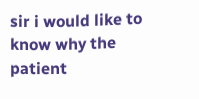sir i would like to know why the patient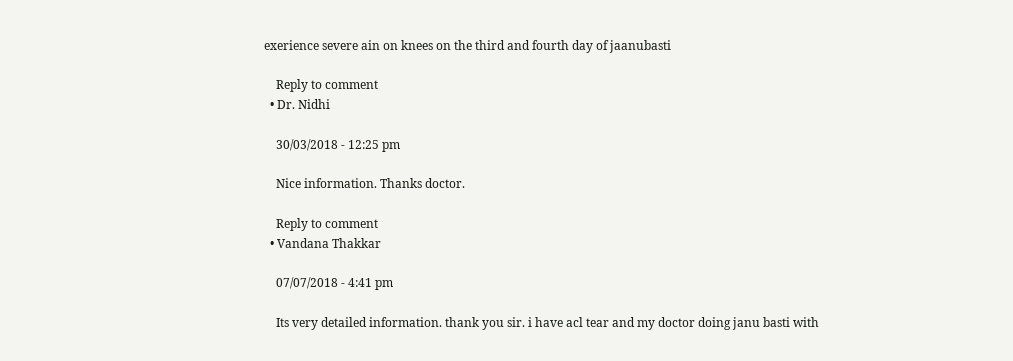exerience severe ain on knees on the third and fourth day of jaanubasti

    Reply to comment
  • Dr. Nidhi

    30/03/2018 - 12:25 pm

    Nice information. Thanks doctor.

    Reply to comment
  • Vandana Thakkar

    07/07/2018 - 4:41 pm

    Its very detailed information. thank you sir. i have acl tear and my doctor doing janu basti with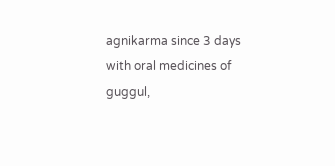agnikarma since 3 days with oral medicines of guggul,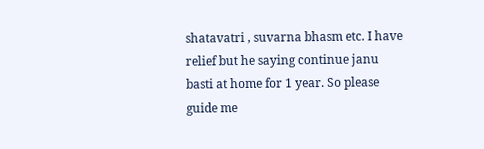shatavatri , suvarna bhasm etc. I have relief but he saying continue janu basti at home for 1 year. So please guide me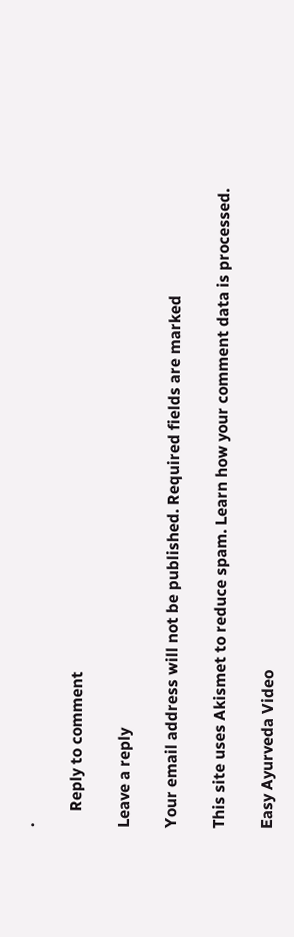.

    Reply to comment

Leave a reply

Your email address will not be published. Required fields are marked

This site uses Akismet to reduce spam. Learn how your comment data is processed.

Easy Ayurveda Video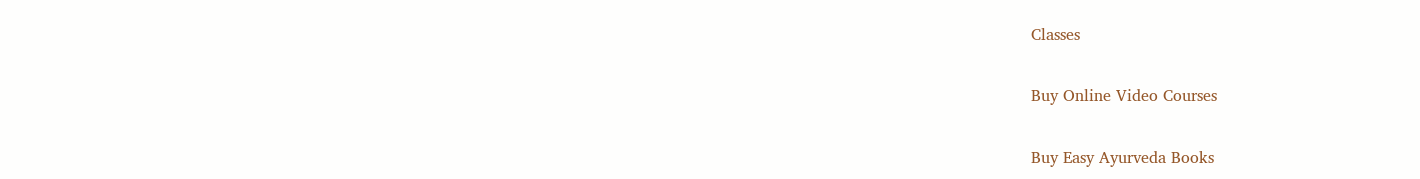Classes

Buy Online Video Courses

Buy Easy Ayurveda Books